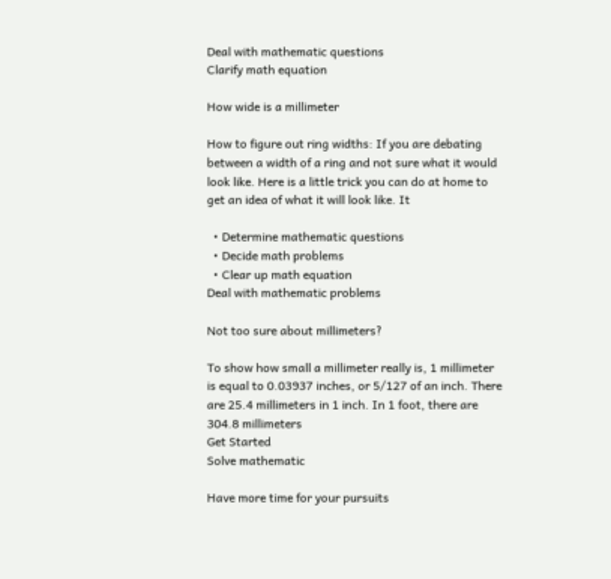Deal with mathematic questions
Clarify math equation

How wide is a millimeter

How to figure out ring widths: If you are debating between a width of a ring and not sure what it would look like. Here is a little trick you can do at home to get an idea of what it will look like. It

  • Determine mathematic questions
  • Decide math problems
  • Clear up math equation
Deal with mathematic problems

Not too sure about millimeters?

To show how small a millimeter really is, 1 millimeter is equal to 0.03937 inches, or 5/127 of an inch. There are 25.4 millimeters in 1 inch. In 1 foot, there are 304.8 millimeters
Get Started
Solve mathematic

Have more time for your pursuits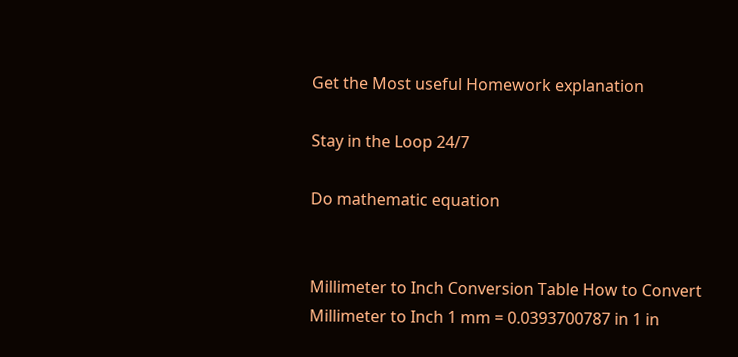Get the Most useful Homework explanation

Stay in the Loop 24/7

Do mathematic equation


Millimeter to Inch Conversion Table How to Convert Millimeter to Inch 1 mm = 0.0393700787 in 1 in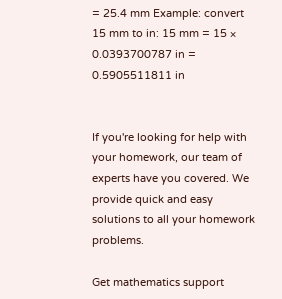= 25.4 mm Example: convert 15 mm to in: 15 mm = 15 × 0.0393700787 in = 0.5905511811 in


If you're looking for help with your homework, our team of experts have you covered. We provide quick and easy solutions to all your homework problems.

Get mathematics support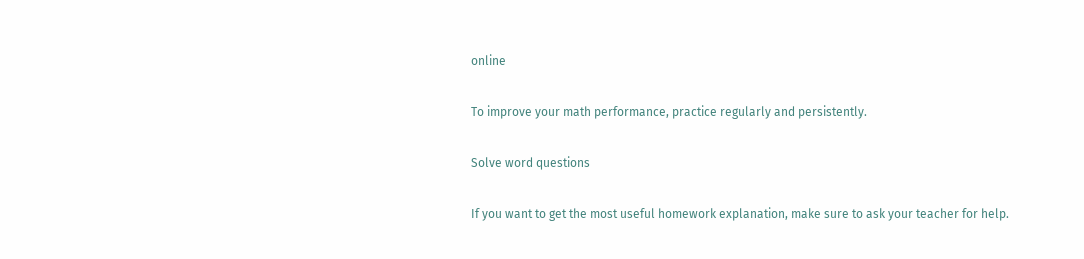online

To improve your math performance, practice regularly and persistently.

Solve word questions

If you want to get the most useful homework explanation, make sure to ask your teacher for help.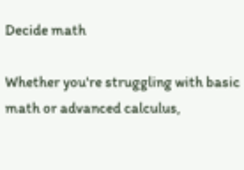Decide math

Whether you're struggling with basic math or advanced calculus,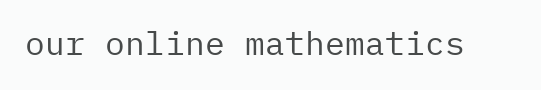our online mathematics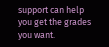support can help you get the grades you want.